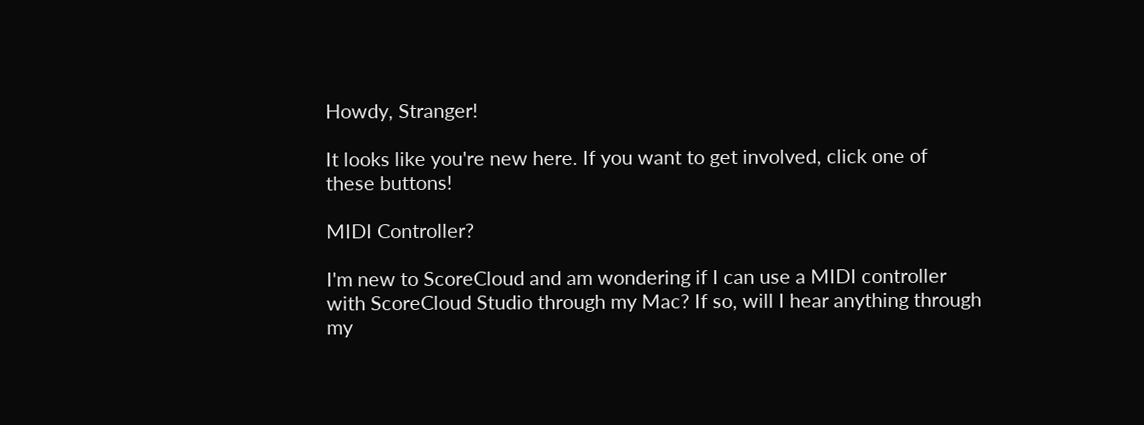Howdy, Stranger!

It looks like you're new here. If you want to get involved, click one of these buttons!

MIDI Controller?

I'm new to ScoreCloud and am wondering if I can use a MIDI controller with ScoreCloud Studio through my Mac? If so, will I hear anything through my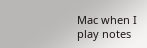Mac when I play notes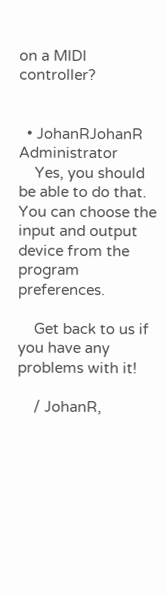on a MIDI controller?


  • JohanRJohanR Administrator
    Yes, you should be able to do that. You can choose the input and output device from the program preferences.

    Get back to us if you have any problems with it!

    / JohanR,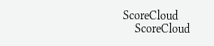ScoreCloud
    ScoreCloud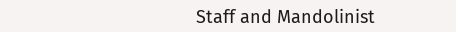Staff and Mandolinist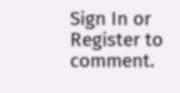Sign In or Register to comment.